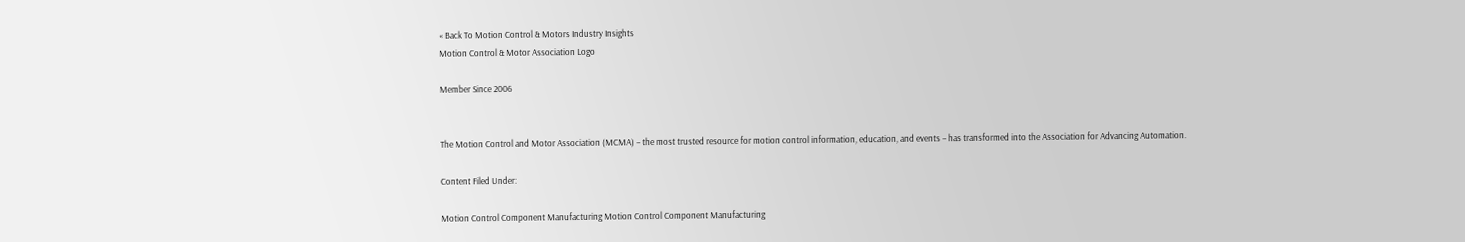« Back To Motion Control & Motors Industry Insights
Motion Control & Motor Association Logo

Member Since 2006


The Motion Control and Motor Association (MCMA) – the most trusted resource for motion control information, education, and events – has transformed into the Association for Advancing Automation.

Content Filed Under:

Motion Control Component Manufacturing Motion Control Component Manufacturing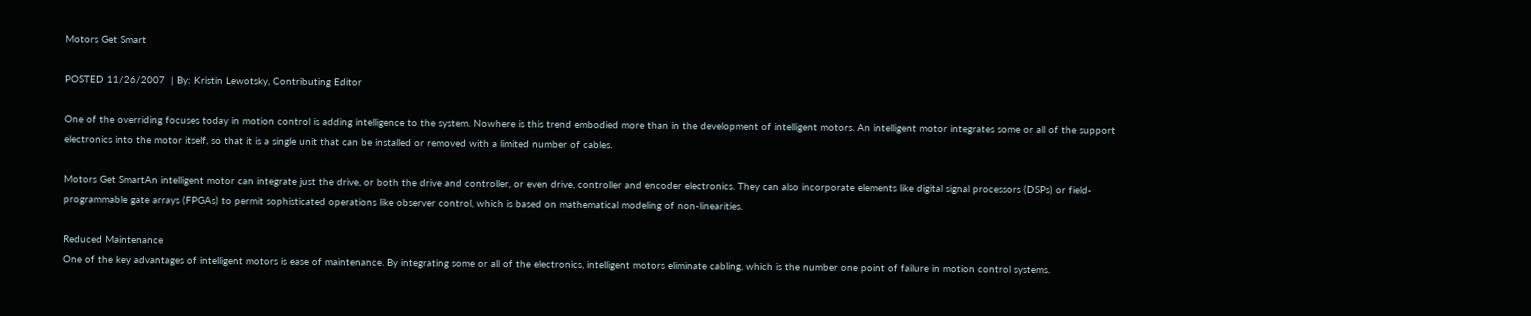Motors Get Smart

POSTED 11/26/2007  | By: Kristin Lewotsky, Contributing Editor

One of the overriding focuses today in motion control is adding intelligence to the system. Nowhere is this trend embodied more than in the development of intelligent motors. An intelligent motor integrates some or all of the support electronics into the motor itself, so that it is a single unit that can be installed or removed with a limited number of cables.

Motors Get SmartAn intelligent motor can integrate just the drive, or both the drive and controller, or even drive, controller and encoder electronics. They can also incorporate elements like digital signal processors (DSPs) or field-programmable gate arrays (FPGAs) to permit sophisticated operations like observer control, which is based on mathematical modeling of non-linearities.

Reduced Maintenance
One of the key advantages of intelligent motors is ease of maintenance. By integrating some or all of the electronics, intelligent motors eliminate cabling, which is the number one point of failure in motion control systems.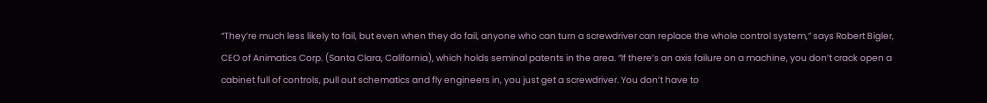“They’re much less likely to fail, but even when they do fail, anyone who can turn a screwdriver can replace the whole control system,” says Robert Bigler, CEO of Animatics Corp. (Santa Clara, California), which holds seminal patents in the area. “If there’s an axis failure on a machine, you don’t crack open a cabinet full of controls, pull out schematics and fly engineers in, you just get a screwdriver. You don’t have to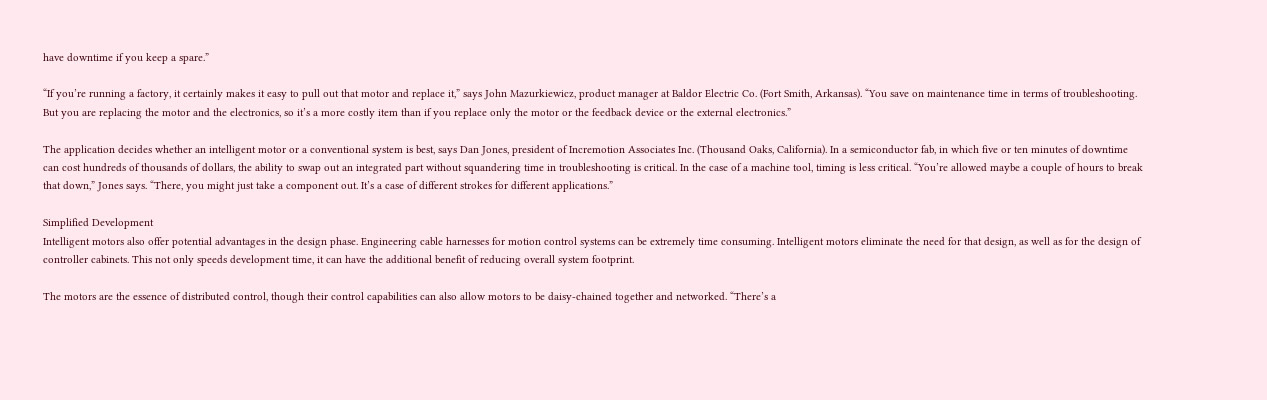have downtime if you keep a spare.”

“If you’re running a factory, it certainly makes it easy to pull out that motor and replace it,” says John Mazurkiewicz, product manager at Baldor Electric Co. (Fort Smith, Arkansas). “You save on maintenance time in terms of troubleshooting. But you are replacing the motor and the electronics, so it’s a more costly item than if you replace only the motor or the feedback device or the external electronics.”

The application decides whether an intelligent motor or a conventional system is best, says Dan Jones, president of Incremotion Associates Inc. (Thousand Oaks, California). In a semiconductor fab, in which five or ten minutes of downtime can cost hundreds of thousands of dollars, the ability to swap out an integrated part without squandering time in troubleshooting is critical. In the case of a machine tool, timing is less critical. “You’re allowed maybe a couple of hours to break that down,” Jones says. “There, you might just take a component out. It’s a case of different strokes for different applications.”

Simplified Development
Intelligent motors also offer potential advantages in the design phase. Engineering cable harnesses for motion control systems can be extremely time consuming. Intelligent motors eliminate the need for that design, as well as for the design of controller cabinets. This not only speeds development time, it can have the additional benefit of reducing overall system footprint.

The motors are the essence of distributed control, though their control capabilities can also allow motors to be daisy-chained together and networked. “There’s a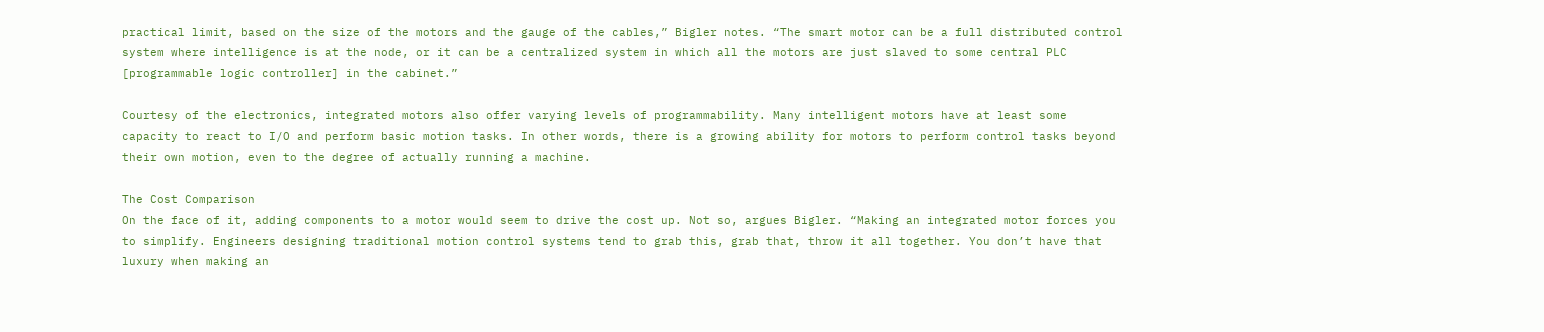practical limit, based on the size of the motors and the gauge of the cables,” Bigler notes. “The smart motor can be a full distributed control system where intelligence is at the node, or it can be a centralized system in which all the motors are just slaved to some central PLC [programmable logic controller] in the cabinet.”

Courtesy of the electronics, integrated motors also offer varying levels of programmability. Many intelligent motors have at least some capacity to react to I/O and perform basic motion tasks. In other words, there is a growing ability for motors to perform control tasks beyond their own motion, even to the degree of actually running a machine.

The Cost Comparison
On the face of it, adding components to a motor would seem to drive the cost up. Not so, argues Bigler. “Making an integrated motor forces you to simplify. Engineers designing traditional motion control systems tend to grab this, grab that, throw it all together. You don’t have that luxury when making an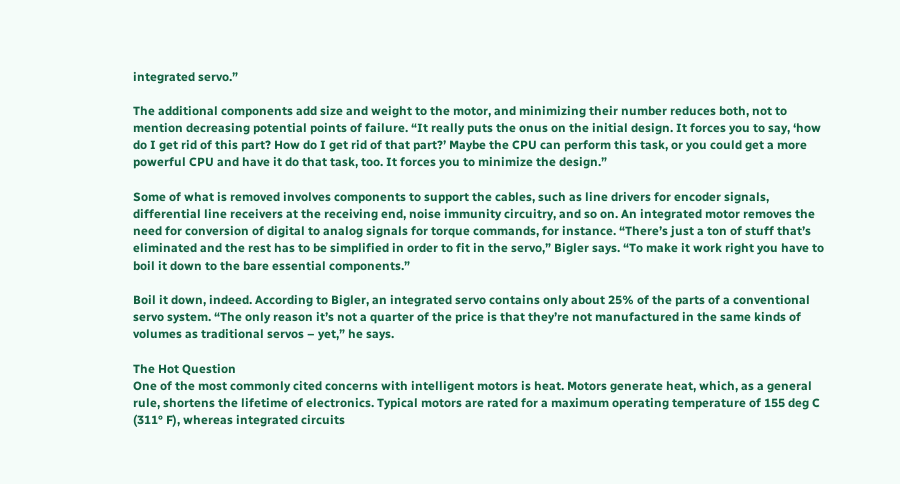integrated servo.”

The additional components add size and weight to the motor, and minimizing their number reduces both, not to mention decreasing potential points of failure. “It really puts the onus on the initial design. It forces you to say, ‘how do I get rid of this part? How do I get rid of that part?’ Maybe the CPU can perform this task, or you could get a more powerful CPU and have it do that task, too. It forces you to minimize the design.”

Some of what is removed involves components to support the cables, such as line drivers for encoder signals, differential line receivers at the receiving end, noise immunity circuitry, and so on. An integrated motor removes the need for conversion of digital to analog signals for torque commands, for instance. “There’s just a ton of stuff that’s eliminated and the rest has to be simplified in order to fit in the servo,” Bigler says. “To make it work right you have to boil it down to the bare essential components.”

Boil it down, indeed. According to Bigler, an integrated servo contains only about 25% of the parts of a conventional servo system. “The only reason it’s not a quarter of the price is that they’re not manufactured in the same kinds of volumes as traditional servos – yet,” he says.

The Hot Question
One of the most commonly cited concerns with intelligent motors is heat. Motors generate heat, which, as a general rule, shortens the lifetime of electronics. Typical motors are rated for a maximum operating temperature of 155 deg C (311° F), whereas integrated circuits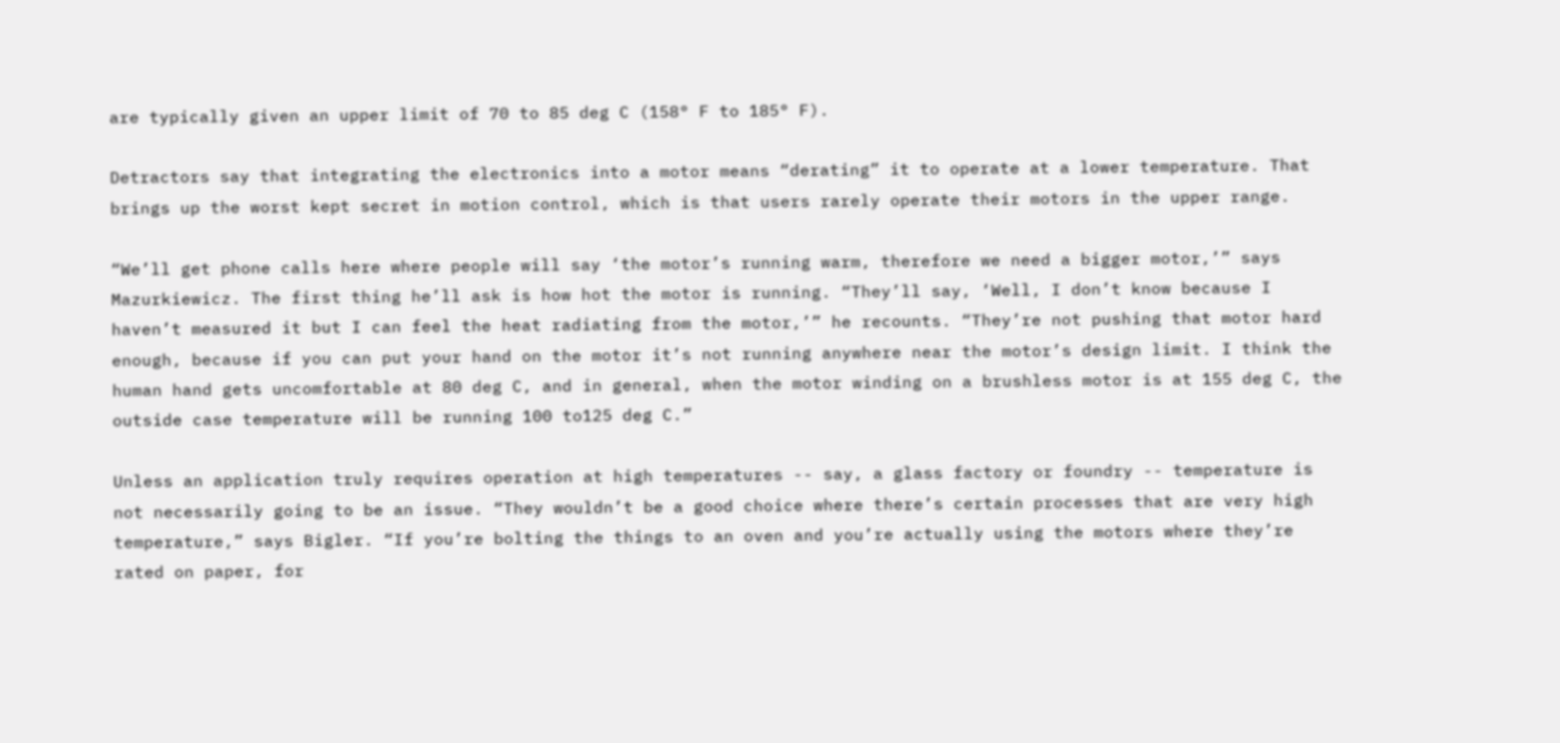are typically given an upper limit of 70 to 85 deg C (158° F to 185° F).

Detractors say that integrating the electronics into a motor means “derating” it to operate at a lower temperature. That brings up the worst kept secret in motion control, which is that users rarely operate their motors in the upper range.

“We’ll get phone calls here where people will say ‘the motor’s running warm, therefore we need a bigger motor,’” says Mazurkiewicz. The first thing he’ll ask is how hot the motor is running. “They’ll say, ‘Well, I don’t know because I haven’t measured it but I can feel the heat radiating from the motor,’” he recounts. “They’re not pushing that motor hard enough, because if you can put your hand on the motor it’s not running anywhere near the motor’s design limit. I think the human hand gets uncomfortable at 80 deg C, and in general, when the motor winding on a brushless motor is at 155 deg C, the outside case temperature will be running 100 to125 deg C.”

Unless an application truly requires operation at high temperatures -- say, a glass factory or foundry -- temperature is not necessarily going to be an issue. “They wouldn’t be a good choice where there’s certain processes that are very high temperature,” says Bigler. “If you’re bolting the things to an oven and you’re actually using the motors where they’re rated on paper, for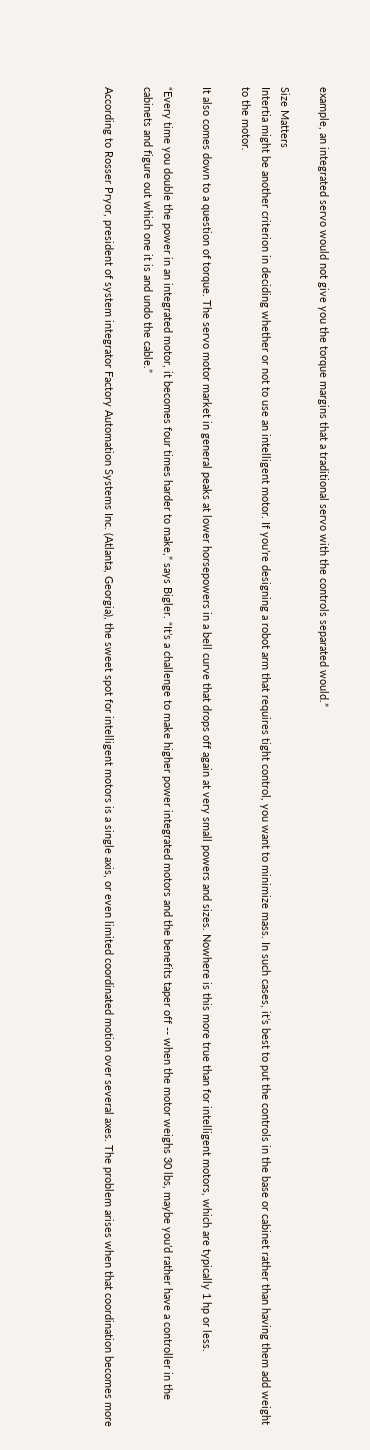example, an integrated servo would not give you the torque margins that a traditional servo with the controls separated would.”

Size Matters
Intertia might be another criterion in deciding whether or not to use an intelligent motor. If you’re designing a robot arm that requires tight control, you want to minimize mass. In such cases, it’s best to put the controls in the base or cabinet rather than having them add weight to the motor.

It also comes down to a question of torque. The servo motor market in general peaks at lower horsepowers in a bell curve that drops off again at very small powers and sizes. Nowhere is this more true than for intelligent motors, which are typically 1 hp or less.

“Every time you double the power in an integrated motor, it becomes four times harder to make,” says Bigler. “It’s a challenge to make higher power integrated motors and the benefits taper off -- when the motor weighs 30 lbs, maybe you’d rather have a controller in the cabinets and figure out which one it is and undo the cable.”

According to Rosser Pryor, president of system integrator Factory Automation Systems Inc. (Atlanta, Georgia), the sweet spot for intelligent motors is a single axis, or even limited coordinated motion over several axes. The problem arises when that coordination becomes more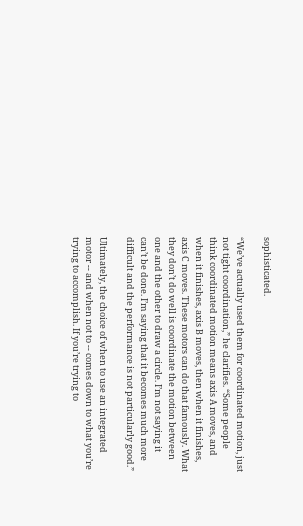sophisticated.

“We’ve actually used them for coordinated motion, just not tight coordination,” he clarifies. “Some people think coordinated motion means axis A moves, and when it finishes, axis B moves, then when it finishes, axis C moves. These motors can do that famously. What they don’t do well is coordinate the motion between one and the other to draw a circle. I’m not saying it can’t be done. I’m saying that it becomes much more difficult and the performance is not particularly good.”

Ultimately, the choice of when to use an integrated motor -- and when not to -- comes down to what you’re trying to accomplish. If you’re trying to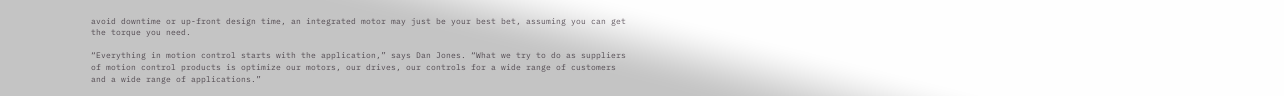avoid downtime or up-front design time, an integrated motor may just be your best bet, assuming you can get the torque you need.

“Everything in motion control starts with the application,” says Dan Jones. “What we try to do as suppliers of motion control products is optimize our motors, our drives, our controls for a wide range of customers and a wide range of applications.”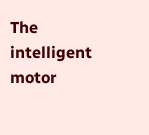The intelligent motor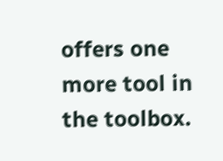offers one more tool in the toolbox.